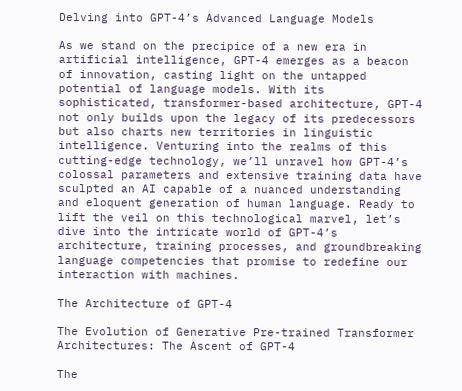Delving into GPT-4’s Advanced Language Models

As we stand on the precipice of a new era in artificial intelligence, GPT-4 emerges as a beacon of innovation, casting light on the untapped potential of language models. With its sophisticated, transformer-based architecture, GPT-4 not only builds upon the legacy of its predecessors but also charts new territories in linguistic intelligence. Venturing into the realms of this cutting-edge technology, we’ll unravel how GPT-4’s colossal parameters and extensive training data have sculpted an AI capable of a nuanced understanding and eloquent generation of human language. Ready to lift the veil on this technological marvel, let’s dive into the intricate world of GPT-4’s architecture, training processes, and groundbreaking language competencies that promise to redefine our interaction with machines.

The Architecture of GPT-4

The Evolution of Generative Pre-trained Transformer Architectures: The Ascent of GPT-4

The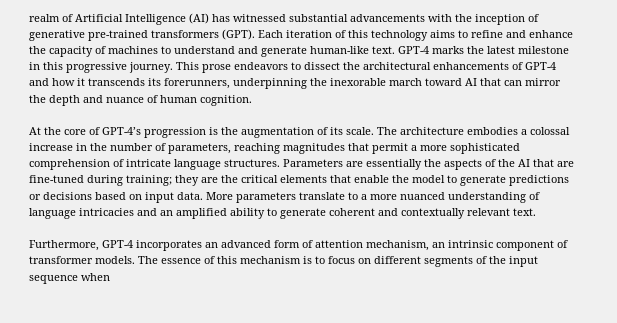realm of Artificial Intelligence (AI) has witnessed substantial advancements with the inception of generative pre-trained transformers (GPT). Each iteration of this technology aims to refine and enhance the capacity of machines to understand and generate human-like text. GPT-4 marks the latest milestone in this progressive journey. This prose endeavors to dissect the architectural enhancements of GPT-4 and how it transcends its forerunners, underpinning the inexorable march toward AI that can mirror the depth and nuance of human cognition.

At the core of GPT-4’s progression is the augmentation of its scale. The architecture embodies a colossal increase in the number of parameters, reaching magnitudes that permit a more sophisticated comprehension of intricate language structures. Parameters are essentially the aspects of the AI that are fine-tuned during training; they are the critical elements that enable the model to generate predictions or decisions based on input data. More parameters translate to a more nuanced understanding of language intricacies and an amplified ability to generate coherent and contextually relevant text.

Furthermore, GPT-4 incorporates an advanced form of attention mechanism, an intrinsic component of transformer models. The essence of this mechanism is to focus on different segments of the input sequence when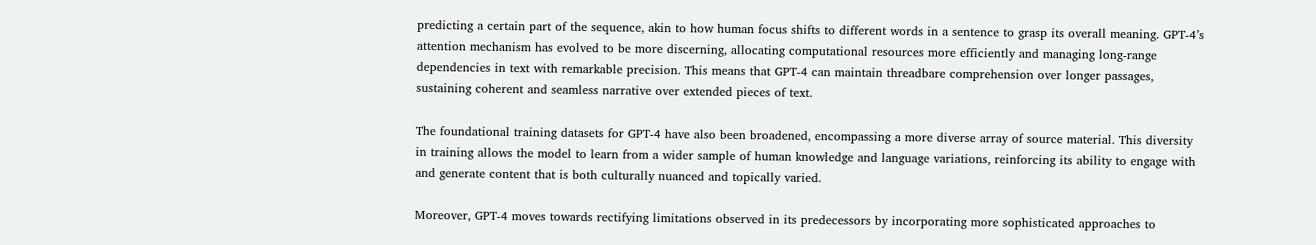predicting a certain part of the sequence, akin to how human focus shifts to different words in a sentence to grasp its overall meaning. GPT-4’s attention mechanism has evolved to be more discerning, allocating computational resources more efficiently and managing long-range dependencies in text with remarkable precision. This means that GPT-4 can maintain threadbare comprehension over longer passages, sustaining coherent and seamless narrative over extended pieces of text.

The foundational training datasets for GPT-4 have also been broadened, encompassing a more diverse array of source material. This diversity in training allows the model to learn from a wider sample of human knowledge and language variations, reinforcing its ability to engage with and generate content that is both culturally nuanced and topically varied.

Moreover, GPT-4 moves towards rectifying limitations observed in its predecessors by incorporating more sophisticated approaches to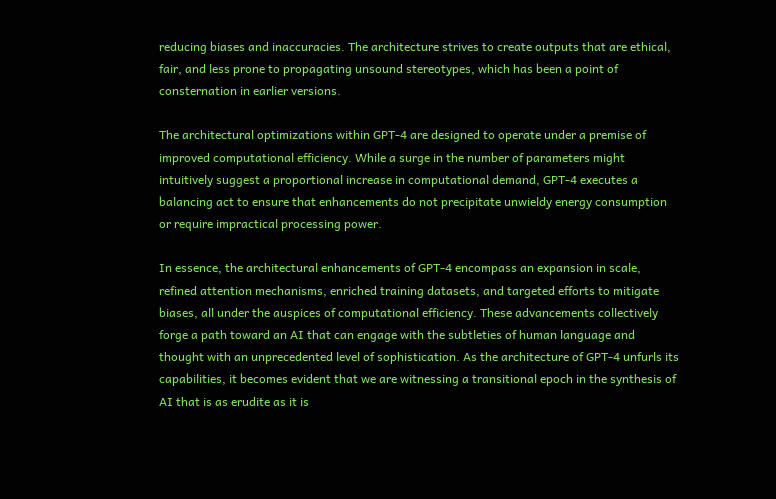reducing biases and inaccuracies. The architecture strives to create outputs that are ethical, fair, and less prone to propagating unsound stereotypes, which has been a point of consternation in earlier versions.

The architectural optimizations within GPT-4 are designed to operate under a premise of improved computational efficiency. While a surge in the number of parameters might intuitively suggest a proportional increase in computational demand, GPT-4 executes a balancing act to ensure that enhancements do not precipitate unwieldy energy consumption or require impractical processing power.

In essence, the architectural enhancements of GPT-4 encompass an expansion in scale, refined attention mechanisms, enriched training datasets, and targeted efforts to mitigate biases, all under the auspices of computational efficiency. These advancements collectively forge a path toward an AI that can engage with the subtleties of human language and thought with an unprecedented level of sophistication. As the architecture of GPT-4 unfurls its capabilities, it becomes evident that we are witnessing a transitional epoch in the synthesis of AI that is as erudite as it is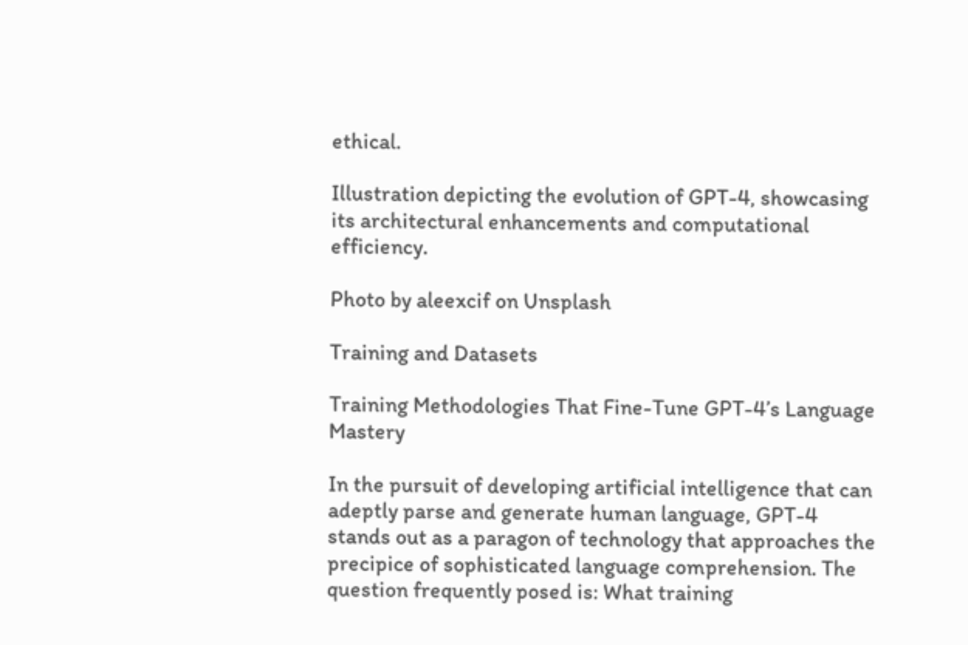ethical.

Illustration depicting the evolution of GPT-4, showcasing its architectural enhancements and computational efficiency.

Photo by aleexcif on Unsplash

Training and Datasets

Training Methodologies That Fine-Tune GPT-4’s Language Mastery

In the pursuit of developing artificial intelligence that can adeptly parse and generate human language, GPT-4 stands out as a paragon of technology that approaches the precipice of sophisticated language comprehension. The question frequently posed is: What training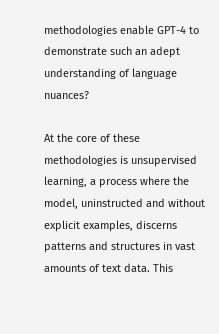methodologies enable GPT-4 to demonstrate such an adept understanding of language nuances?

At the core of these methodologies is unsupervised learning, a process where the model, uninstructed and without explicit examples, discerns patterns and structures in vast amounts of text data. This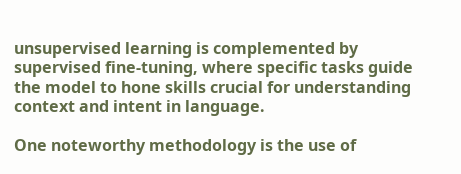unsupervised learning is complemented by supervised fine-tuning, where specific tasks guide the model to hone skills crucial for understanding context and intent in language.

One noteworthy methodology is the use of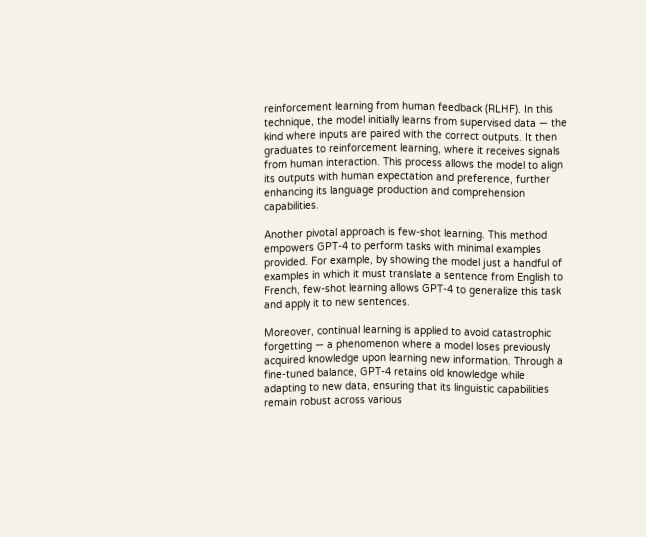reinforcement learning from human feedback (RLHF). In this technique, the model initially learns from supervised data — the kind where inputs are paired with the correct outputs. It then graduates to reinforcement learning, where it receives signals from human interaction. This process allows the model to align its outputs with human expectation and preference, further enhancing its language production and comprehension capabilities.

Another pivotal approach is few-shot learning. This method empowers GPT-4 to perform tasks with minimal examples provided. For example, by showing the model just a handful of examples in which it must translate a sentence from English to French, few-shot learning allows GPT-4 to generalize this task and apply it to new sentences.

Moreover, continual learning is applied to avoid catastrophic forgetting — a phenomenon where a model loses previously acquired knowledge upon learning new information. Through a fine-tuned balance, GPT-4 retains old knowledge while adapting to new data, ensuring that its linguistic capabilities remain robust across various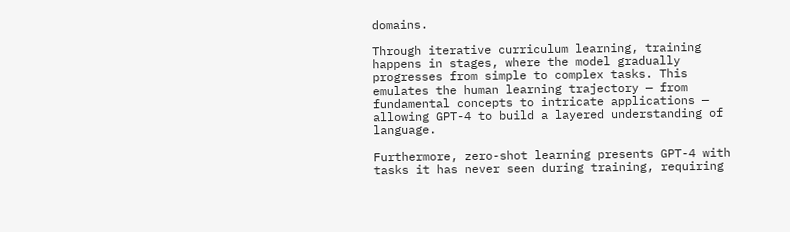domains.

Through iterative curriculum learning, training happens in stages, where the model gradually progresses from simple to complex tasks. This emulates the human learning trajectory — from fundamental concepts to intricate applications — allowing GPT-4 to build a layered understanding of language.

Furthermore, zero-shot learning presents GPT-4 with tasks it has never seen during training, requiring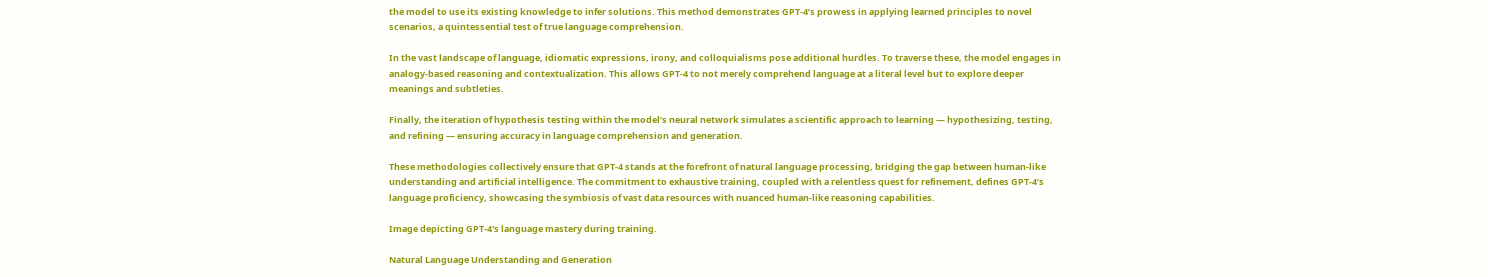the model to use its existing knowledge to infer solutions. This method demonstrates GPT-4’s prowess in applying learned principles to novel scenarios, a quintessential test of true language comprehension.

In the vast landscape of language, idiomatic expressions, irony, and colloquialisms pose additional hurdles. To traverse these, the model engages in analogy-based reasoning and contextualization. This allows GPT-4 to not merely comprehend language at a literal level but to explore deeper meanings and subtleties.

Finally, the iteration of hypothesis testing within the model’s neural network simulates a scientific approach to learning — hypothesizing, testing, and refining — ensuring accuracy in language comprehension and generation.

These methodologies collectively ensure that GPT-4 stands at the forefront of natural language processing, bridging the gap between human-like understanding and artificial intelligence. The commitment to exhaustive training, coupled with a relentless quest for refinement, defines GPT-4’s language proficiency, showcasing the symbiosis of vast data resources with nuanced human-like reasoning capabilities.

Image depicting GPT-4's language mastery during training.

Natural Language Understanding and Generation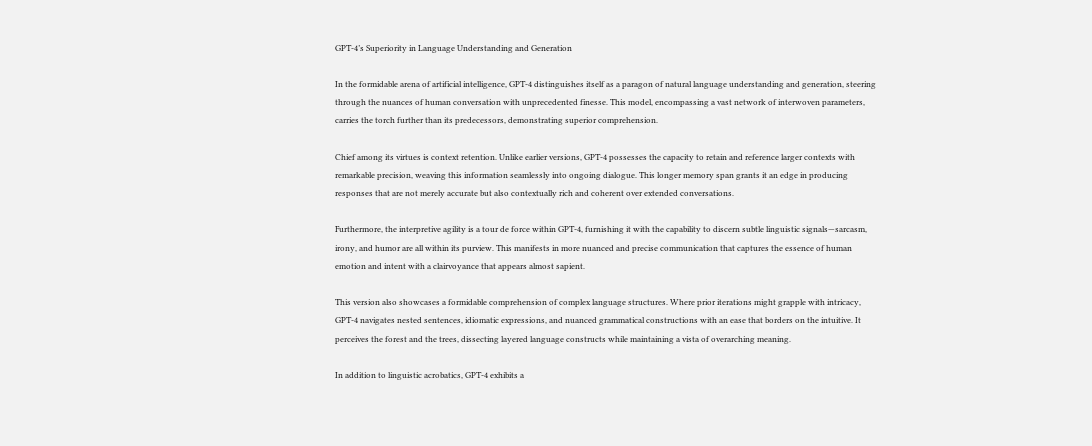GPT-4’s Superiority in Language Understanding and Generation

In the formidable arena of artificial intelligence, GPT-4 distinguishes itself as a paragon of natural language understanding and generation, steering through the nuances of human conversation with unprecedented finesse. This model, encompassing a vast network of interwoven parameters, carries the torch further than its predecessors, demonstrating superior comprehension.

Chief among its virtues is context retention. Unlike earlier versions, GPT-4 possesses the capacity to retain and reference larger contexts with remarkable precision, weaving this information seamlessly into ongoing dialogue. This longer memory span grants it an edge in producing responses that are not merely accurate but also contextually rich and coherent over extended conversations.

Furthermore, the interpretive agility is a tour de force within GPT-4, furnishing it with the capability to discern subtle linguistic signals—sarcasm, irony, and humor are all within its purview. This manifests in more nuanced and precise communication that captures the essence of human emotion and intent with a clairvoyance that appears almost sapient.

This version also showcases a formidable comprehension of complex language structures. Where prior iterations might grapple with intricacy, GPT-4 navigates nested sentences, idiomatic expressions, and nuanced grammatical constructions with an ease that borders on the intuitive. It perceives the forest and the trees, dissecting layered language constructs while maintaining a vista of overarching meaning.

In addition to linguistic acrobatics, GPT-4 exhibits a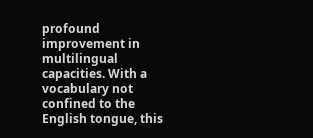profound improvement in multilingual capacities. With a vocabulary not confined to the English tongue, this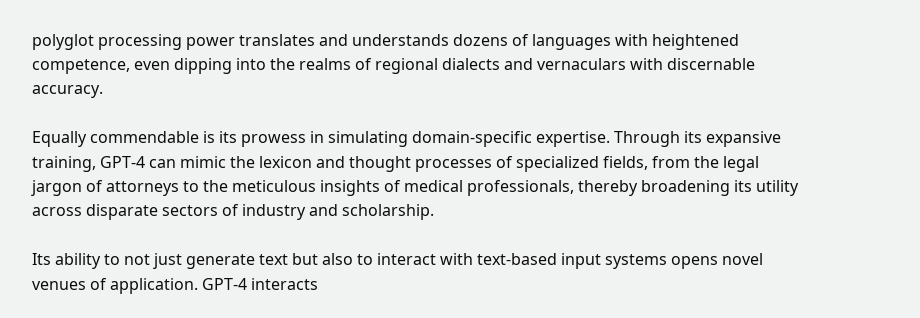polyglot processing power translates and understands dozens of languages with heightened competence, even dipping into the realms of regional dialects and vernaculars with discernable accuracy.

Equally commendable is its prowess in simulating domain-specific expertise. Through its expansive training, GPT-4 can mimic the lexicon and thought processes of specialized fields, from the legal jargon of attorneys to the meticulous insights of medical professionals, thereby broadening its utility across disparate sectors of industry and scholarship.

Its ability to not just generate text but also to interact with text-based input systems opens novel venues of application. GPT-4 interacts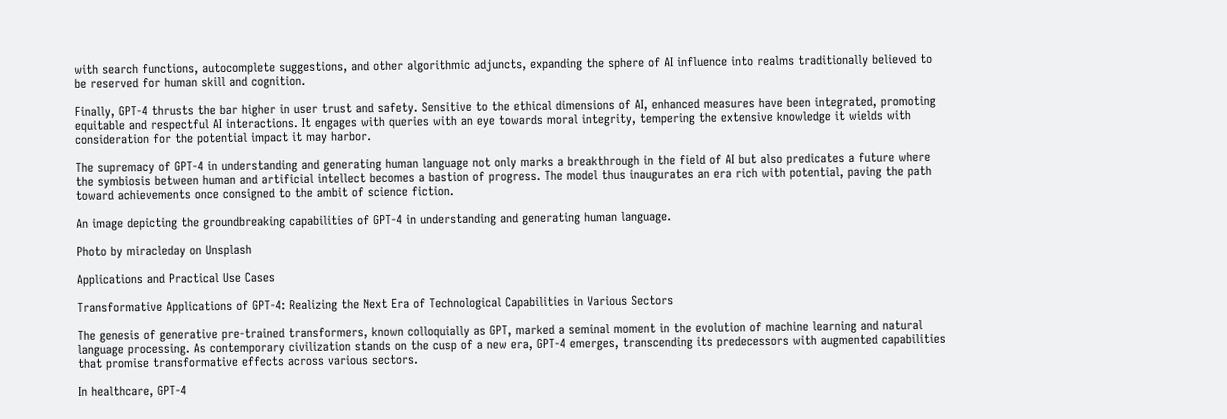with search functions, autocomplete suggestions, and other algorithmic adjuncts, expanding the sphere of AI influence into realms traditionally believed to be reserved for human skill and cognition.

Finally, GPT-4 thrusts the bar higher in user trust and safety. Sensitive to the ethical dimensions of AI, enhanced measures have been integrated, promoting equitable and respectful AI interactions. It engages with queries with an eye towards moral integrity, tempering the extensive knowledge it wields with consideration for the potential impact it may harbor.

The supremacy of GPT-4 in understanding and generating human language not only marks a breakthrough in the field of AI but also predicates a future where the symbiosis between human and artificial intellect becomes a bastion of progress. The model thus inaugurates an era rich with potential, paving the path toward achievements once consigned to the ambit of science fiction.

An image depicting the groundbreaking capabilities of GPT-4 in understanding and generating human language.

Photo by miracleday on Unsplash

Applications and Practical Use Cases

Transformative Applications of GPT-4: Realizing the Next Era of Technological Capabilities in Various Sectors

The genesis of generative pre-trained transformers, known colloquially as GPT, marked a seminal moment in the evolution of machine learning and natural language processing. As contemporary civilization stands on the cusp of a new era, GPT-4 emerges, transcending its predecessors with augmented capabilities that promise transformative effects across various sectors.

In healthcare, GPT-4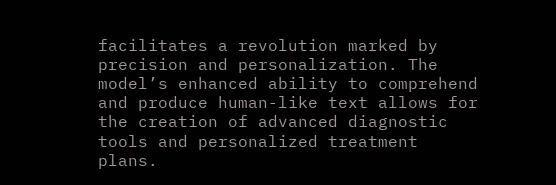facilitates a revolution marked by precision and personalization. The model’s enhanced ability to comprehend and produce human-like text allows for the creation of advanced diagnostic tools and personalized treatment plans.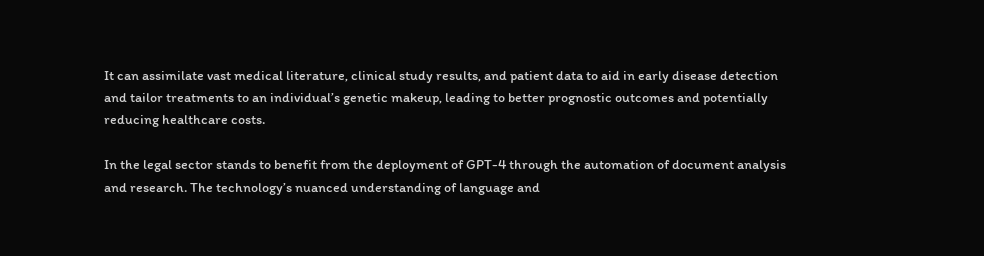It can assimilate vast medical literature, clinical study results, and patient data to aid in early disease detection and tailor treatments to an individual’s genetic makeup, leading to better prognostic outcomes and potentially reducing healthcare costs.

In the legal sector stands to benefit from the deployment of GPT-4 through the automation of document analysis and research. The technology’s nuanced understanding of language and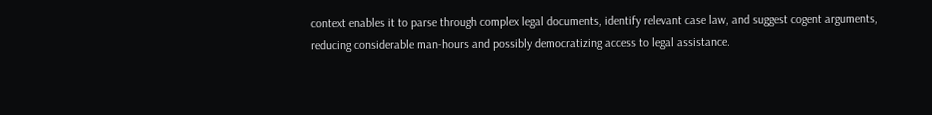context enables it to parse through complex legal documents, identify relevant case law, and suggest cogent arguments, reducing considerable man-hours and possibly democratizing access to legal assistance.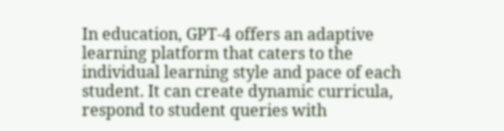In education, GPT-4 offers an adaptive learning platform that caters to the individual learning style and pace of each student. It can create dynamic curricula, respond to student queries with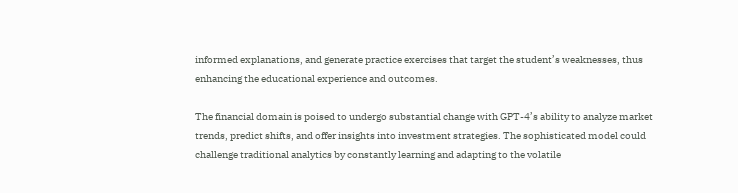informed explanations, and generate practice exercises that target the student’s weaknesses, thus enhancing the educational experience and outcomes.

The financial domain is poised to undergo substantial change with GPT-4’s ability to analyze market trends, predict shifts, and offer insights into investment strategies. The sophisticated model could challenge traditional analytics by constantly learning and adapting to the volatile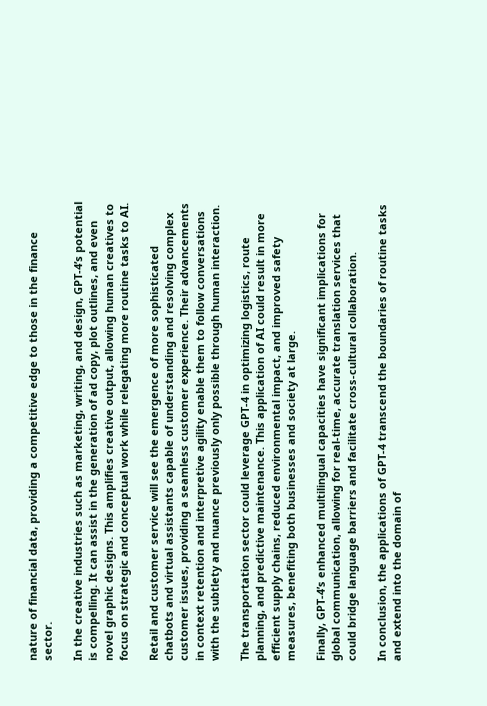nature of financial data, providing a competitive edge to those in the finance sector.

In the creative industries such as marketing, writing, and design, GPT-4’s potential is compelling. It can assist in the generation of ad copy, plot outlines, and even novel graphic designs. This amplifies creative output, allowing human creatives to focus on strategic and conceptual work while relegating more routine tasks to AI.

Retail and customer service will see the emergence of more sophisticated chatbots and virtual assistants capable of understanding and resolving complex customer issues, providing a seamless customer experience. Their advancements in context retention and interpretive agility enable them to follow conversations with the subtlety and nuance previously only possible through human interaction.

The transportation sector could leverage GPT-4 in optimizing logistics, route planning, and predictive maintenance. This application of AI could result in more efficient supply chains, reduced environmental impact, and improved safety measures, benefiting both businesses and society at large.

Finally, GPT-4’s enhanced multilingual capacities have significant implications for global communication, allowing for real-time, accurate translation services that could bridge language barriers and facilitate cross-cultural collaboration.

In conclusion, the applications of GPT-4 transcend the boundaries of routine tasks and extend into the domain of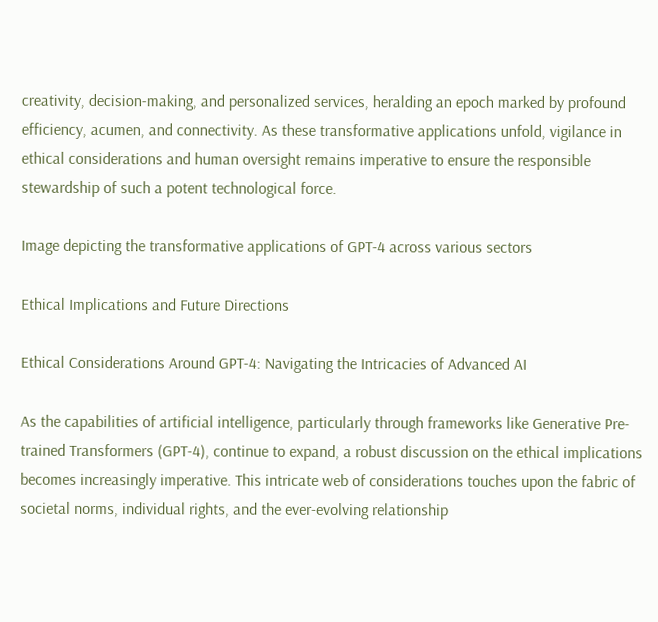creativity, decision-making, and personalized services, heralding an epoch marked by profound efficiency, acumen, and connectivity. As these transformative applications unfold, vigilance in ethical considerations and human oversight remains imperative to ensure the responsible stewardship of such a potent technological force.

Image depicting the transformative applications of GPT-4 across various sectors

Ethical Implications and Future Directions

Ethical Considerations Around GPT-4: Navigating the Intricacies of Advanced AI

As the capabilities of artificial intelligence, particularly through frameworks like Generative Pre-trained Transformers (GPT-4), continue to expand, a robust discussion on the ethical implications becomes increasingly imperative. This intricate web of considerations touches upon the fabric of societal norms, individual rights, and the ever-evolving relationship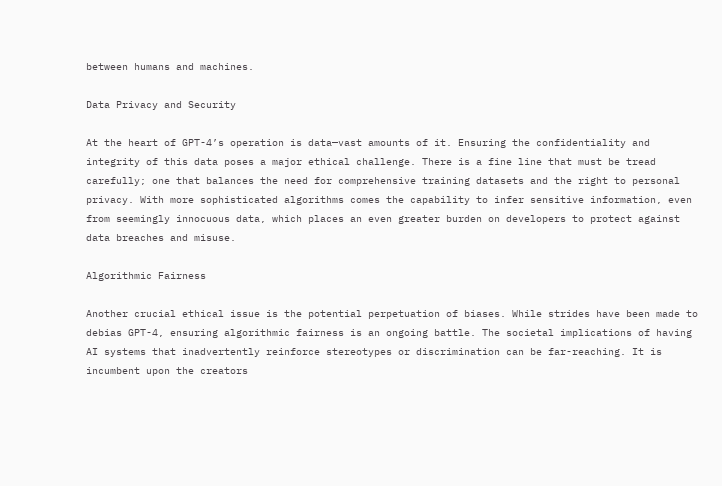between humans and machines.

Data Privacy and Security

At the heart of GPT-4’s operation is data—vast amounts of it. Ensuring the confidentiality and integrity of this data poses a major ethical challenge. There is a fine line that must be tread carefully; one that balances the need for comprehensive training datasets and the right to personal privacy. With more sophisticated algorithms comes the capability to infer sensitive information, even from seemingly innocuous data, which places an even greater burden on developers to protect against data breaches and misuse.

Algorithmic Fairness

Another crucial ethical issue is the potential perpetuation of biases. While strides have been made to debias GPT-4, ensuring algorithmic fairness is an ongoing battle. The societal implications of having AI systems that inadvertently reinforce stereotypes or discrimination can be far-reaching. It is incumbent upon the creators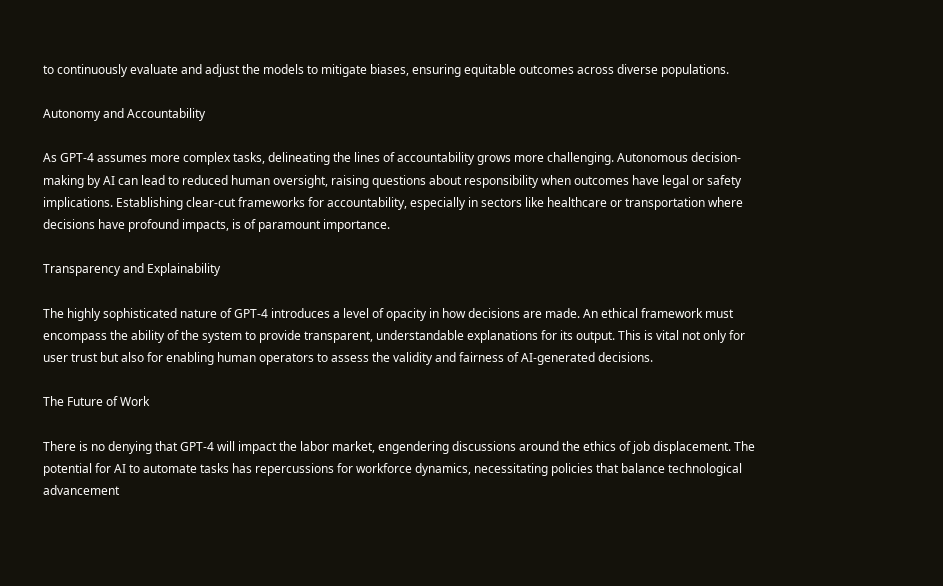to continuously evaluate and adjust the models to mitigate biases, ensuring equitable outcomes across diverse populations.

Autonomy and Accountability

As GPT-4 assumes more complex tasks, delineating the lines of accountability grows more challenging. Autonomous decision-making by AI can lead to reduced human oversight, raising questions about responsibility when outcomes have legal or safety implications. Establishing clear-cut frameworks for accountability, especially in sectors like healthcare or transportation where decisions have profound impacts, is of paramount importance.

Transparency and Explainability

The highly sophisticated nature of GPT-4 introduces a level of opacity in how decisions are made. An ethical framework must encompass the ability of the system to provide transparent, understandable explanations for its output. This is vital not only for user trust but also for enabling human operators to assess the validity and fairness of AI-generated decisions.

The Future of Work

There is no denying that GPT-4 will impact the labor market, engendering discussions around the ethics of job displacement. The potential for AI to automate tasks has repercussions for workforce dynamics, necessitating policies that balance technological advancement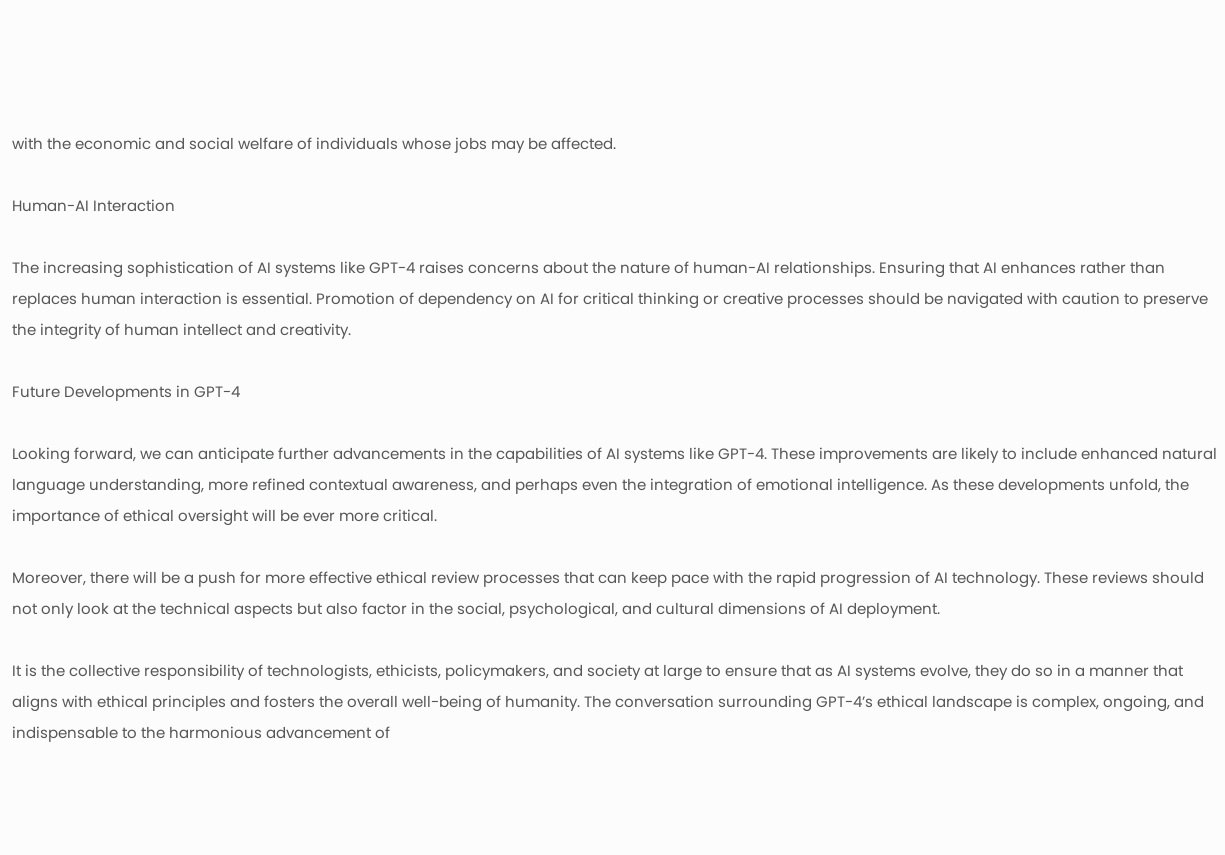with the economic and social welfare of individuals whose jobs may be affected.

Human-AI Interaction

The increasing sophistication of AI systems like GPT-4 raises concerns about the nature of human-AI relationships. Ensuring that AI enhances rather than replaces human interaction is essential. Promotion of dependency on AI for critical thinking or creative processes should be navigated with caution to preserve the integrity of human intellect and creativity.

Future Developments in GPT-4

Looking forward, we can anticipate further advancements in the capabilities of AI systems like GPT-4. These improvements are likely to include enhanced natural language understanding, more refined contextual awareness, and perhaps even the integration of emotional intelligence. As these developments unfold, the importance of ethical oversight will be ever more critical.

Moreover, there will be a push for more effective ethical review processes that can keep pace with the rapid progression of AI technology. These reviews should not only look at the technical aspects but also factor in the social, psychological, and cultural dimensions of AI deployment.

It is the collective responsibility of technologists, ethicists, policymakers, and society at large to ensure that as AI systems evolve, they do so in a manner that aligns with ethical principles and fosters the overall well-being of humanity. The conversation surrounding GPT-4’s ethical landscape is complex, ongoing, and indispensable to the harmonious advancement of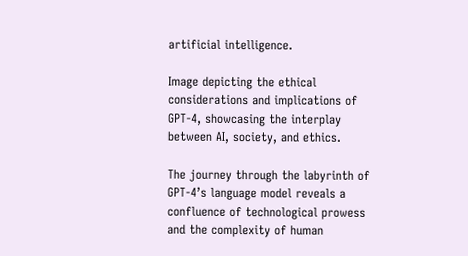artificial intelligence.

Image depicting the ethical considerations and implications of GPT-4, showcasing the interplay between AI, society, and ethics.

The journey through the labyrinth of GPT-4’s language model reveals a confluence of technological prowess and the complexity of human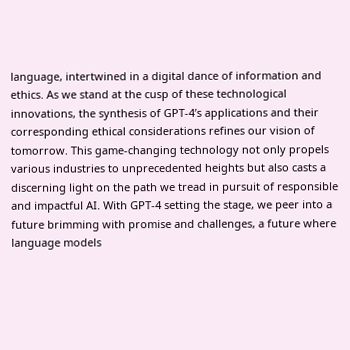language, intertwined in a digital dance of information and ethics. As we stand at the cusp of these technological innovations, the synthesis of GPT-4’s applications and their corresponding ethical considerations refines our vision of tomorrow. This game-changing technology not only propels various industries to unprecedented heights but also casts a discerning light on the path we tread in pursuit of responsible and impactful AI. With GPT-4 setting the stage, we peer into a future brimming with promise and challenges, a future where language models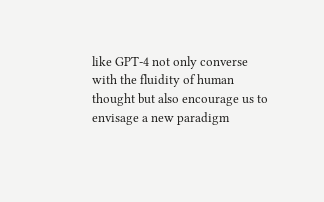like GPT-4 not only converse with the fluidity of human thought but also encourage us to envisage a new paradigm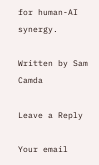for human-AI synergy.

Written by Sam Camda

Leave a Reply

Your email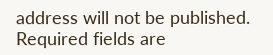address will not be published. Required fields are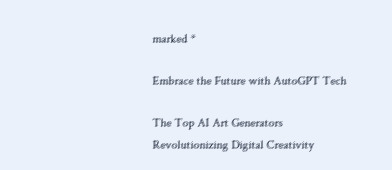marked *

Embrace the Future with AutoGPT Tech

The Top AI Art Generators Revolutionizing Digital Creativity